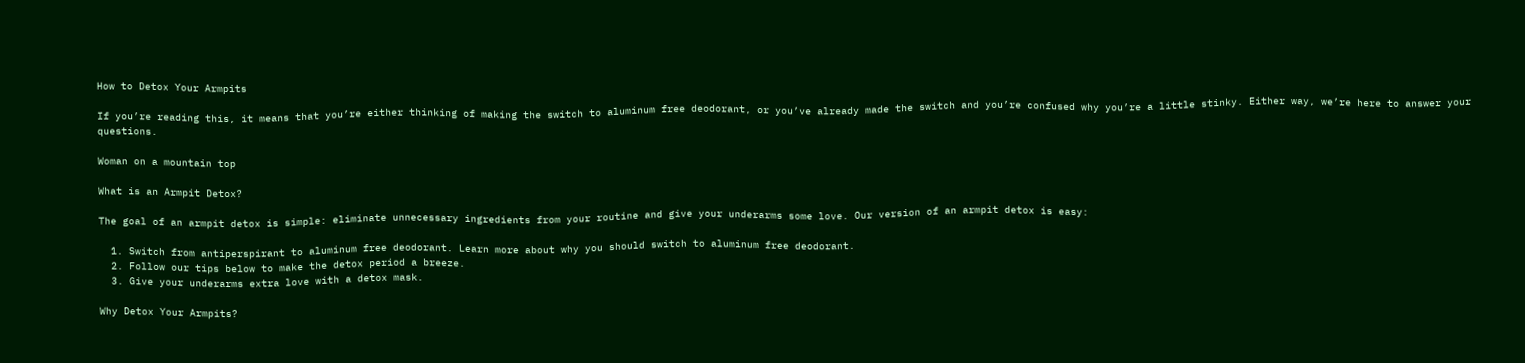How to Detox Your Armpits

If you’re reading this, it means that you’re either thinking of making the switch to aluminum free deodorant, or you’ve already made the switch and you’re confused why you’re a little stinky. Either way, we’re here to answer your questions.

Woman on a mountain top

What is an Armpit Detox?

The goal of an armpit detox is simple: eliminate unnecessary ingredients from your routine and give your underarms some love. Our version of an armpit detox is easy:

  1. Switch from antiperspirant to aluminum free deodorant. Learn more about why you should switch to aluminum free deodorant.
  2. Follow our tips below to make the detox period a breeze.
  3. Give your underarms extra love with a detox mask.

Why Detox Your Armpits?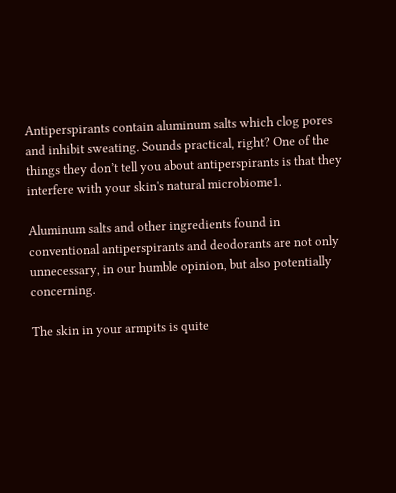Antiperspirants contain aluminum salts which clog pores and inhibit sweating. Sounds practical, right? One of the things they don’t tell you about antiperspirants is that they interfere with your skin's natural microbiome1.

Aluminum salts and other ingredients found in conventional antiperspirants and deodorants are not only unnecessary, in our humble opinion, but also potentially concerning.

The skin in your armpits is quite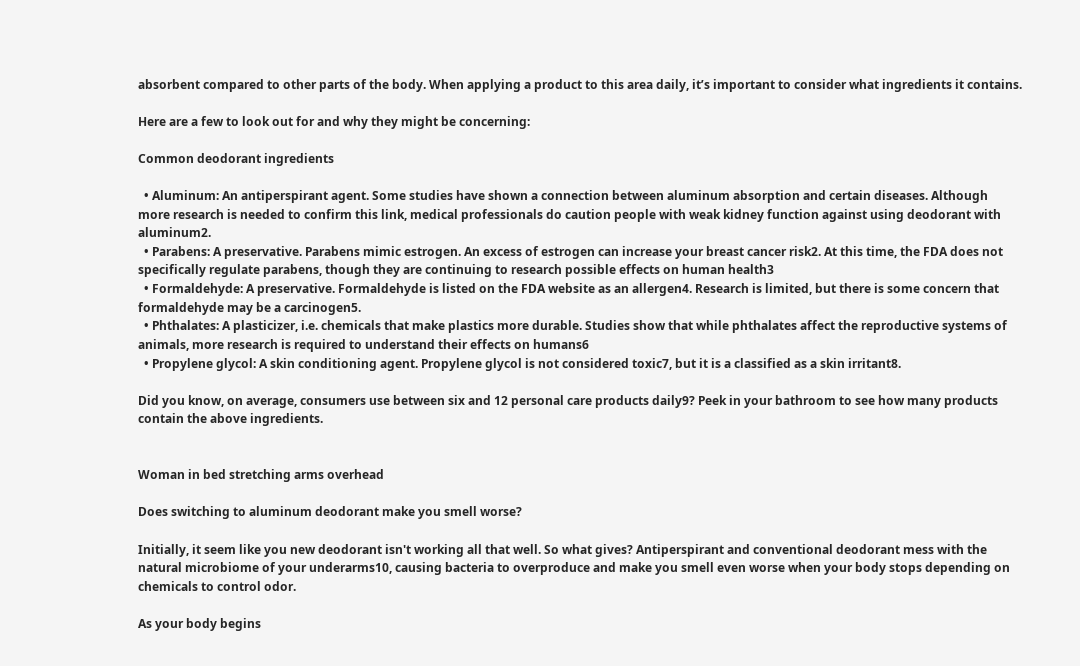absorbent compared to other parts of the body. When applying a product to this area daily, it’s important to consider what ingredients it contains.

Here are a few to look out for and why they might be concerning:

Common deodorant ingredients

  • Aluminum: An antiperspirant agent. Some studies have shown a connection between aluminum absorption and certain diseases. Although more research is needed to confirm this link, medical professionals do caution people with weak kidney function against using deodorant with aluminum2.
  • Parabens: A preservative. Parabens mimic estrogen. An excess of estrogen can increase your breast cancer risk2. At this time, the FDA does not specifically regulate parabens, though they are continuing to research possible effects on human health3
  • Formaldehyde: A preservative. Formaldehyde is listed on the FDA website as an allergen4. Research is limited, but there is some concern that formaldehyde may be a carcinogen5.
  • Phthalates: A plasticizer, i.e. chemicals that make plastics more durable. Studies show that while phthalates affect the reproductive systems of animals, more research is required to understand their effects on humans6
  • Propylene glycol: A skin conditioning agent. Propylene glycol is not considered toxic7, but it is a classified as a skin irritant8.

Did you know, on average, consumers use between six and 12 personal care products daily9? Peek in your bathroom to see how many products contain the above ingredients.


Woman in bed stretching arms overhead

Does switching to aluminum deodorant make you smell worse?

Initially, it seem like you new deodorant isn't working all that well. So what gives? Antiperspirant and conventional deodorant mess with the natural microbiome of your underarms10, causing bacteria to overproduce and make you smell even worse when your body stops depending on chemicals to control odor.

As your body begins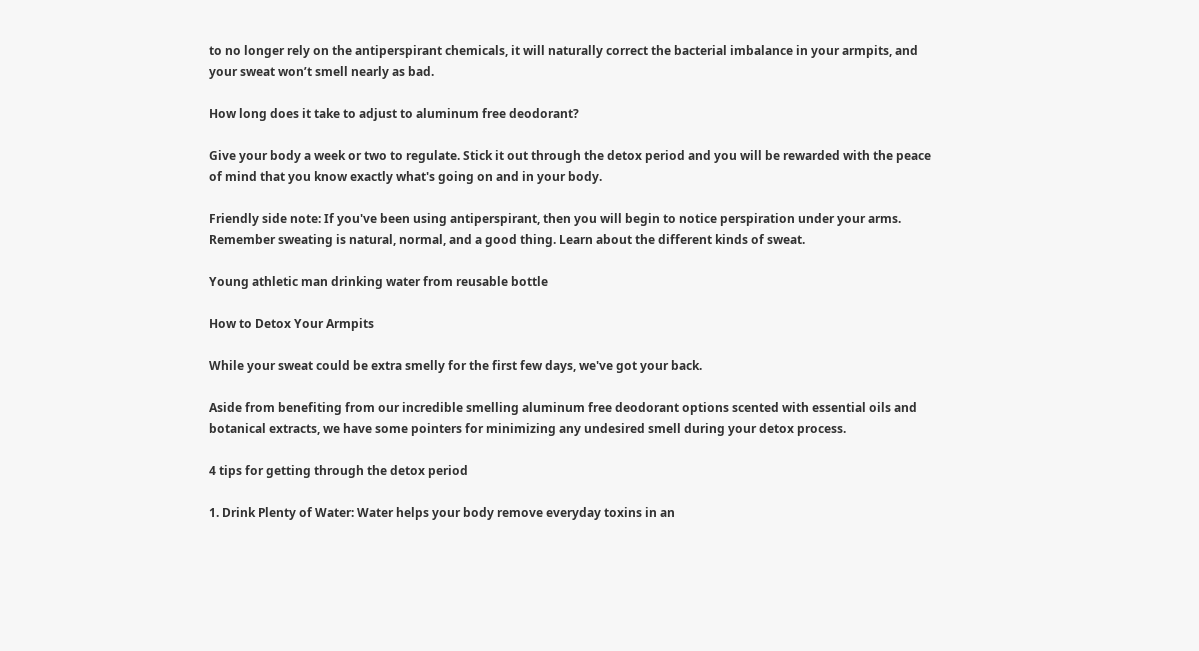to no longer rely on the antiperspirant chemicals, it will naturally correct the bacterial imbalance in your armpits, and your sweat won’t smell nearly as bad.

How long does it take to adjust to aluminum free deodorant?

Give your body a week or two to regulate. Stick it out through the detox period and you will be rewarded with the peace of mind that you know exactly what's going on and in your body.

Friendly side note: If you've been using antiperspirant, then you will begin to notice perspiration under your arms. Remember sweating is natural, normal, and a good thing. Learn about the different kinds of sweat.

Young athletic man drinking water from reusable bottle

How to Detox Your Armpits

While your sweat could be extra smelly for the first few days, we've got your back.

Aside from benefiting from our incredible smelling aluminum free deodorant options scented with essential oils and botanical extracts, we have some pointers for minimizing any undesired smell during your detox process.

4 tips for getting through the detox period

1. Drink Plenty of Water: Water helps your body remove everyday toxins in an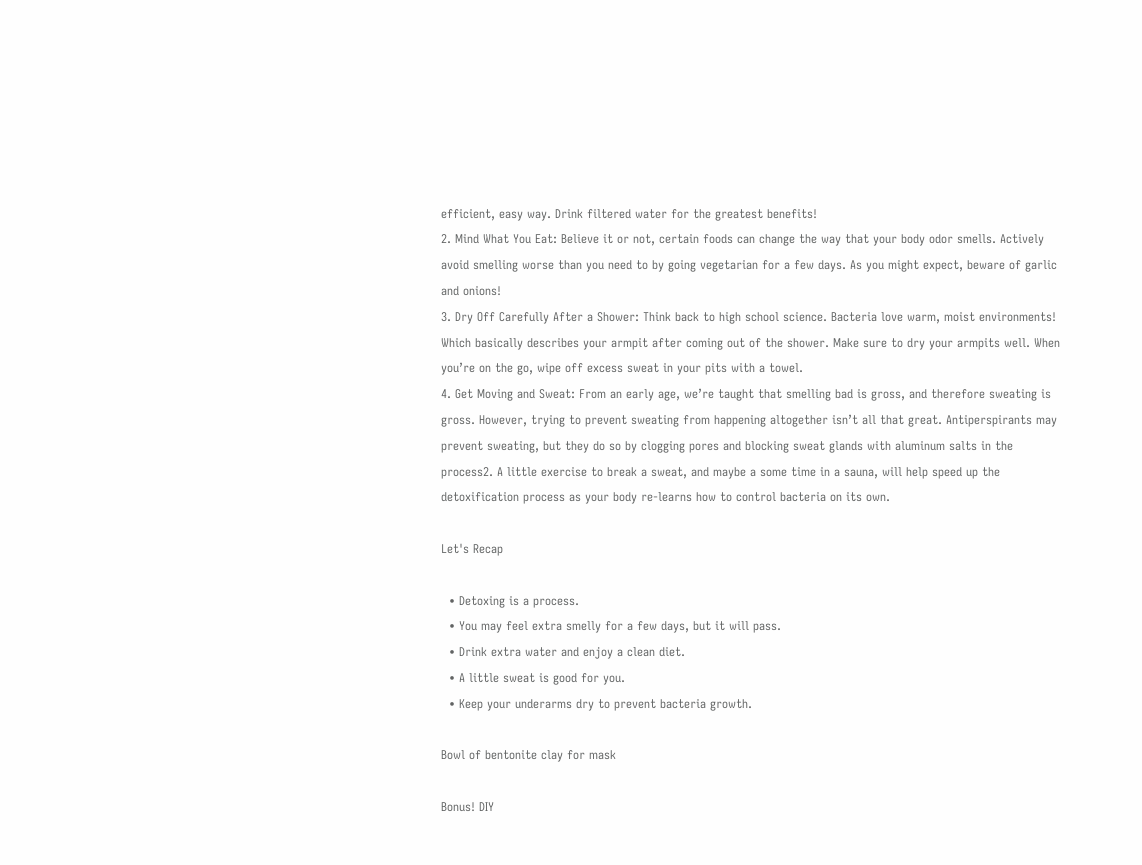efficient, easy way. Drink filtered water for the greatest benefits!
2. Mind What You Eat: Believe it or not, certain foods can change the way that your body odor smells. Actively avoid smelling worse than you need to by going vegetarian for a few days. As you might expect, beware of garlic and onions!
3. Dry Off Carefully After a Shower: Think back to high school science. Bacteria love warm, moist environments! Which basically describes your armpit after coming out of the shower. Make sure to dry your armpits well. When you’re on the go, wipe off excess sweat in your pits with a towel.
4. Get Moving and Sweat: From an early age, we’re taught that smelling bad is gross, and therefore sweating is gross. However, trying to prevent sweating from happening altogether isn’t all that great. Antiperspirants may prevent sweating, but they do so by clogging pores and blocking sweat glands with aluminum salts in the process2. A little exercise to break a sweat, and maybe a some time in a sauna, will help speed up the detoxification process as your body re-learns how to control bacteria on its own.

Let's Recap

  • Detoxing is a process.
  • You may feel extra smelly for a few days, but it will pass.
  • Drink extra water and enjoy a clean diet.
  • A little sweat is good for you.
  • Keep your underarms dry to prevent bacteria growth.

Bowl of bentonite clay for mask

Bonus! DIY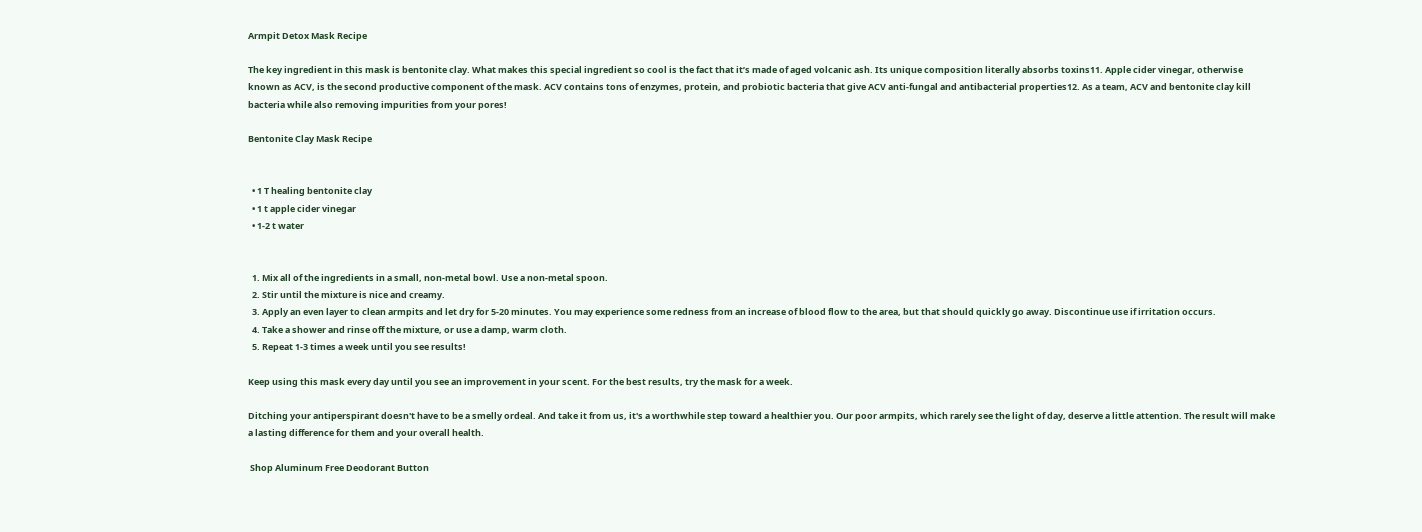Armpit Detox Mask Recipe

The key ingredient in this mask is bentonite clay. What makes this special ingredient so cool is the fact that it’s made of aged volcanic ash. Its unique composition literally absorbs toxins11. Apple cider vinegar, otherwise known as ACV, is the second productive component of the mask. ACV contains tons of enzymes, protein, and probiotic bacteria that give ACV anti-fungal and antibacterial properties12. As a team, ACV and bentonite clay kill bacteria while also removing impurities from your pores!

Bentonite Clay Mask Recipe


  • 1 T healing bentonite clay
  • 1 t apple cider vinegar
  • 1-2 t water


  1. Mix all of the ingredients in a small, non-metal bowl. Use a non-metal spoon.
  2. Stir until the mixture is nice and creamy.
  3. Apply an even layer to clean armpits and let dry for 5-20 minutes. You may experience some redness from an increase of blood flow to the area, but that should quickly go away. Discontinue use if irritation occurs.
  4. Take a shower and rinse off the mixture, or use a damp, warm cloth.
  5. Repeat 1-3 times a week until you see results!

Keep using this mask every day until you see an improvement in your scent. For the best results, try the mask for a week.

Ditching your antiperspirant doesn't have to be a smelly ordeal. And take it from us, it's a worthwhile step toward a healthier you. Our poor armpits, which rarely see the light of day, deserve a little attention. The result will make a lasting difference for them and your overall health.

 Shop Aluminum Free Deodorant Button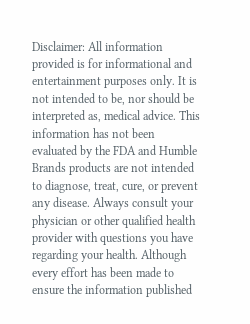Disclaimer: All information provided is for informational and entertainment purposes only. It is not intended to be, nor should be interpreted as, medical advice. This information has not been evaluated by the FDA and Humble Brands products are not intended to diagnose, treat, cure, or prevent any disease. Always consult your physician or other qualified health provider with questions you have regarding your health. Although every effort has been made to ensure the information published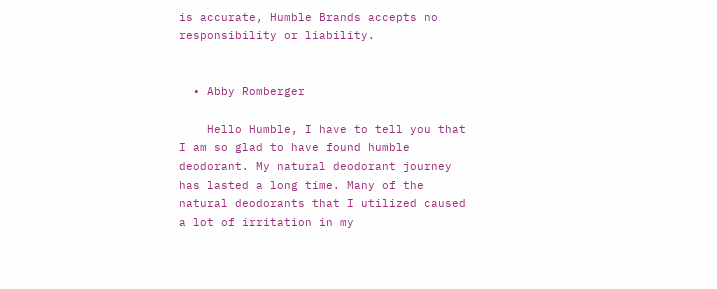is accurate, Humble Brands accepts no responsibility or liability.


  • Abby Romberger

    Hello Humble, I have to tell you that I am so glad to have found humble deodorant. My natural deodorant journey has lasted a long time. Many of the natural deodorants that I utilized caused a lot of irritation in my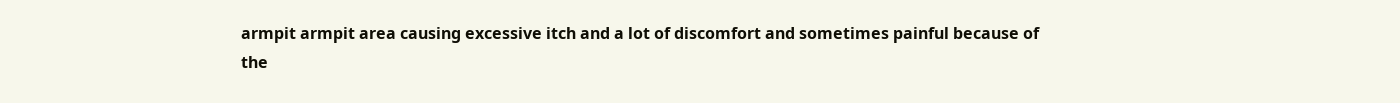armpit armpit area causing excessive itch and a lot of discomfort and sometimes painful because of the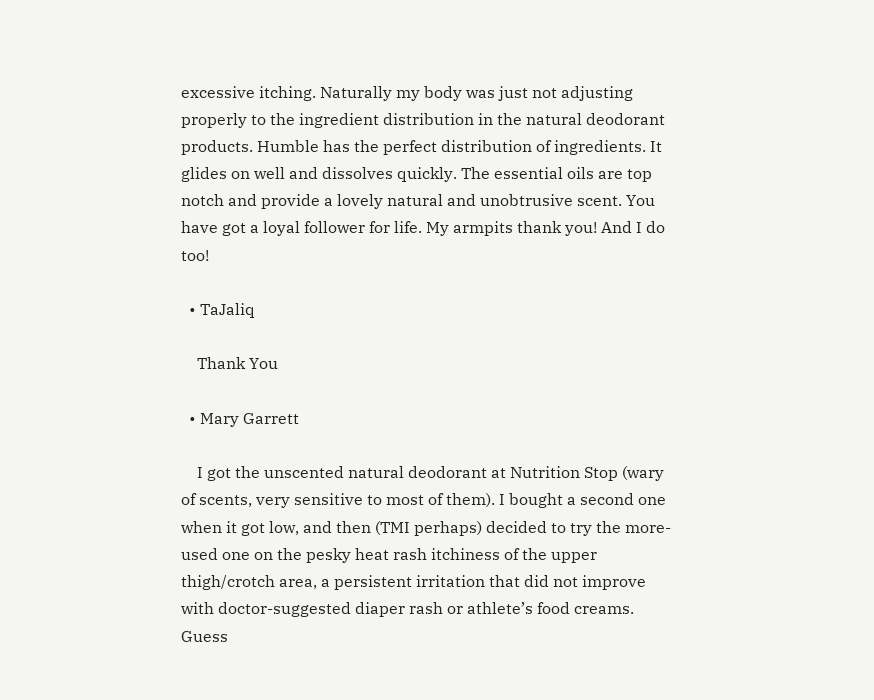excessive itching. Naturally my body was just not adjusting properly to the ingredient distribution in the natural deodorant products. Humble has the perfect distribution of ingredients. It glides on well and dissolves quickly. The essential oils are top notch and provide a lovely natural and unobtrusive scent. You have got a loyal follower for life. My armpits thank you! And I do too!

  • TaJaliq

    Thank You

  • Mary Garrett

    I got the unscented natural deodorant at Nutrition Stop (wary of scents, very sensitive to most of them). I bought a second one when it got low, and then (TMI perhaps) decided to try the more-used one on the pesky heat rash itchiness of the upper thigh/crotch area, a persistent irritation that did not improve with doctor-suggested diaper rash or athlete’s food creams. Guess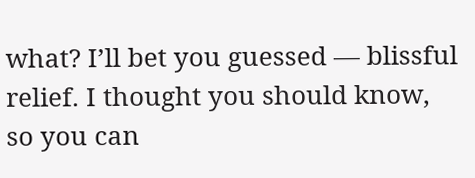what? I’ll bet you guessed — blissful relief. I thought you should know, so you can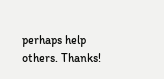perhaps help others. Thanks!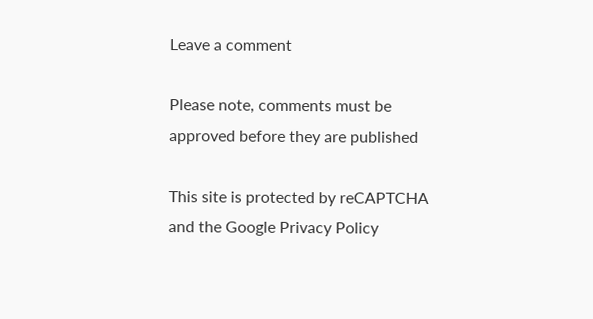Leave a comment

Please note, comments must be approved before they are published

This site is protected by reCAPTCHA and the Google Privacy Policy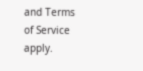and Terms of Service apply.